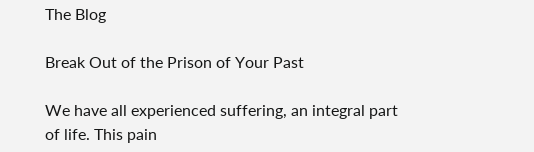The Blog

Break Out of the Prison of Your Past

We have all experienced suffering, an integral part of life. This pain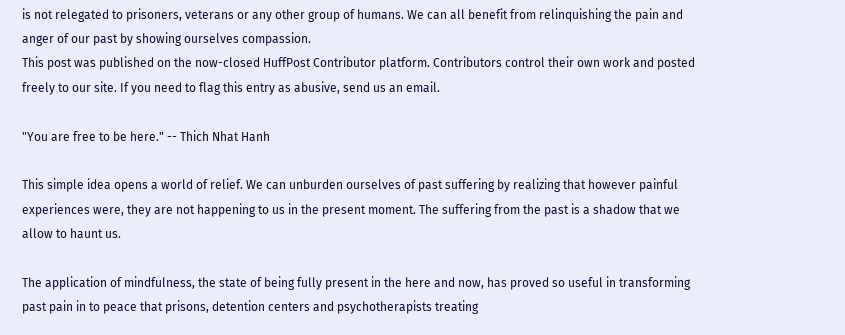is not relegated to prisoners, veterans or any other group of humans. We can all benefit from relinquishing the pain and anger of our past by showing ourselves compassion.
This post was published on the now-closed HuffPost Contributor platform. Contributors control their own work and posted freely to our site. If you need to flag this entry as abusive, send us an email.

"You are free to be here." -- Thich Nhat Hanh

This simple idea opens a world of relief. We can unburden ourselves of past suffering by realizing that however painful experiences were, they are not happening to us in the present moment. The suffering from the past is a shadow that we allow to haunt us.

The application of mindfulness, the state of being fully present in the here and now, has proved so useful in transforming past pain in to peace that prisons, detention centers and psychotherapists treating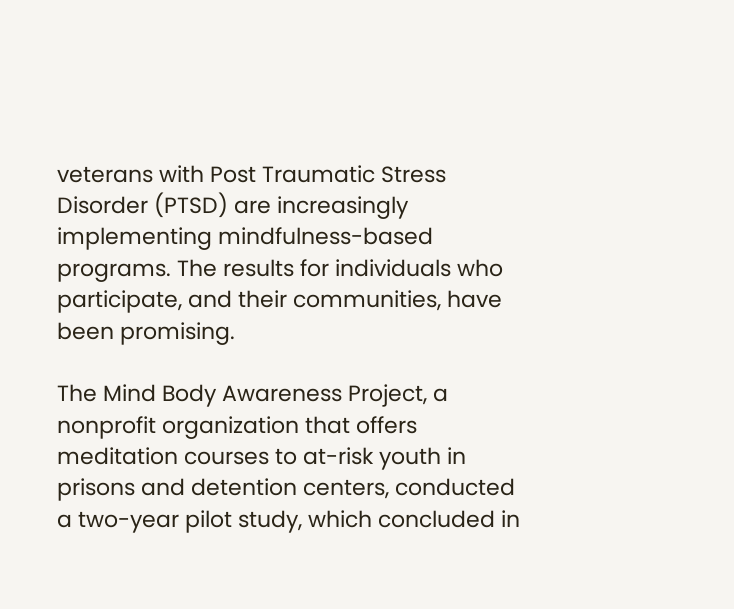veterans with Post Traumatic Stress Disorder (PTSD) are increasingly implementing mindfulness-based programs. The results for individuals who participate, and their communities, have been promising.

The Mind Body Awareness Project, a nonprofit organization that offers meditation courses to at-risk youth in prisons and detention centers, conducted a two-year pilot study, which concluded in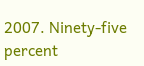2007. Ninety-five percent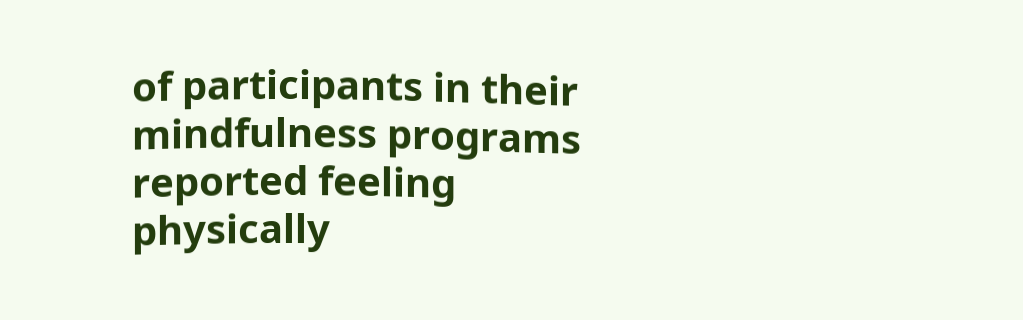of participants in their mindfulness programs reported feeling physically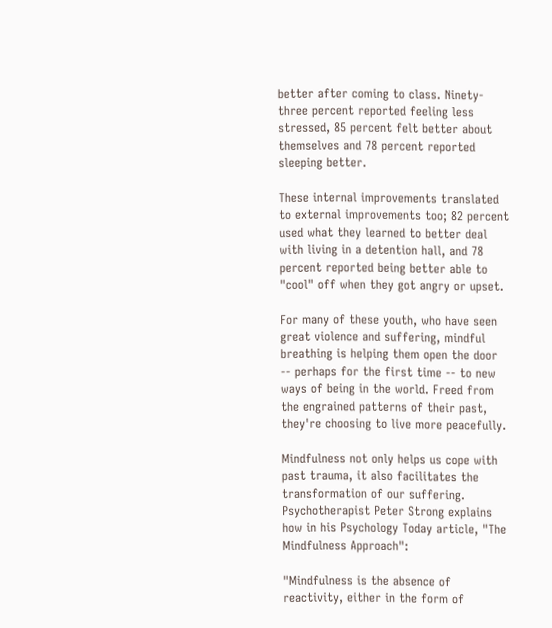better after coming to class. Ninety-three percent reported feeling less stressed, 85 percent felt better about themselves and 78 percent reported sleeping better.

These internal improvements translated to external improvements too; 82 percent used what they learned to better deal with living in a detention hall, and 78 percent reported being better able to "cool" off when they got angry or upset.

For many of these youth, who have seen great violence and suffering, mindful breathing is helping them open the door -- perhaps for the first time -- to new ways of being in the world. Freed from the engrained patterns of their past, they're choosing to live more peacefully.

Mindfulness not only helps us cope with past trauma, it also facilitates the transformation of our suffering. Psychotherapist Peter Strong explains how in his Psychology Today article, "The Mindfulness Approach":

"Mindfulness is the absence of reactivity, either in the form of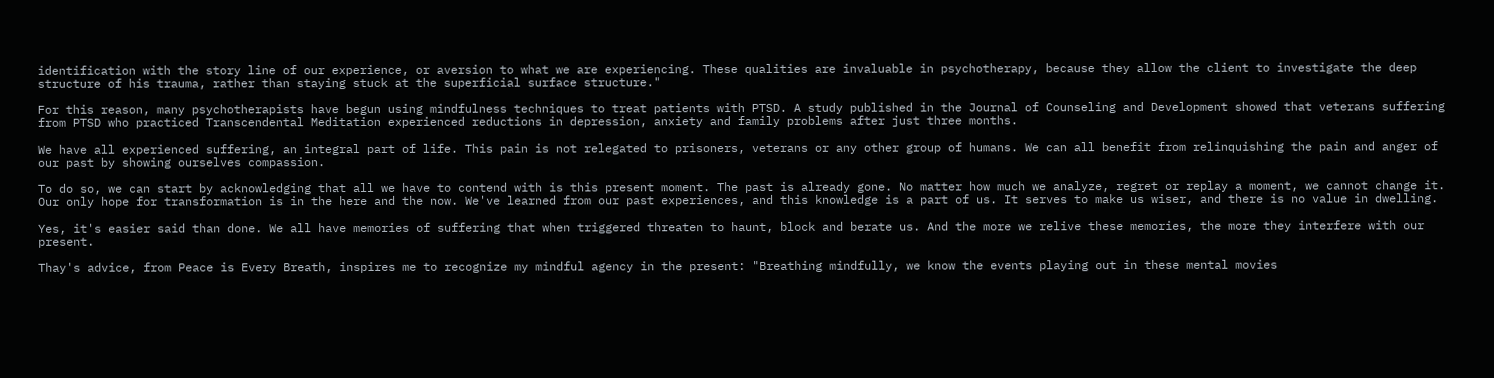identification with the story line of our experience, or aversion to what we are experiencing. These qualities are invaluable in psychotherapy, because they allow the client to investigate the deep structure of his trauma, rather than staying stuck at the superficial surface structure."

For this reason, many psychotherapists have begun using mindfulness techniques to treat patients with PTSD. A study published in the Journal of Counseling and Development showed that veterans suffering from PTSD who practiced Transcendental Meditation experienced reductions in depression, anxiety and family problems after just three months.

We have all experienced suffering, an integral part of life. This pain is not relegated to prisoners, veterans or any other group of humans. We can all benefit from relinquishing the pain and anger of our past by showing ourselves compassion.

To do so, we can start by acknowledging that all we have to contend with is this present moment. The past is already gone. No matter how much we analyze, regret or replay a moment, we cannot change it. Our only hope for transformation is in the here and the now. We've learned from our past experiences, and this knowledge is a part of us. It serves to make us wiser, and there is no value in dwelling.

Yes, it's easier said than done. We all have memories of suffering that when triggered threaten to haunt, block and berate us. And the more we relive these memories, the more they interfere with our present.

Thay's advice, from Peace is Every Breath, inspires me to recognize my mindful agency in the present: "Breathing mindfully, we know the events playing out in these mental movies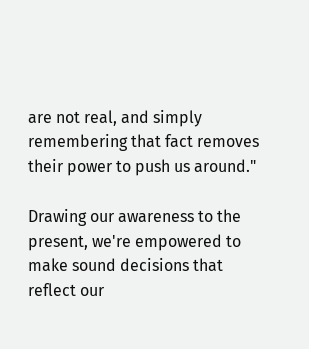are not real, and simply remembering that fact removes their power to push us around."

Drawing our awareness to the present, we're empowered to make sound decisions that reflect our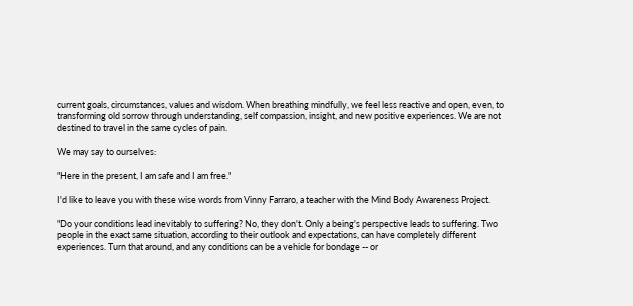current goals, circumstances, values and wisdom. When breathing mindfully, we feel less reactive and open, even, to transforming old sorrow through understanding, self compassion, insight, and new positive experiences. We are not destined to travel in the same cycles of pain.

We may say to ourselves:

"Here in the present, I am safe and I am free."

I'd like to leave you with these wise words from Vinny Farraro, a teacher with the Mind Body Awareness Project.

"Do your conditions lead inevitably to suffering? No, they don't. Only a being's perspective leads to suffering. Two people in the exact same situation, according to their outlook and expectations, can have completely different experiences. Turn that around, and any conditions can be a vehicle for bondage -- or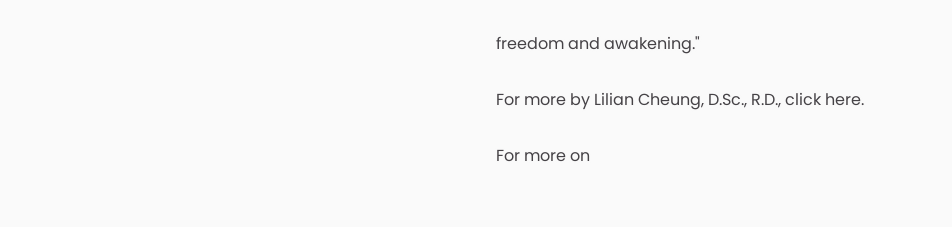freedom and awakening."

For more by Lilian Cheung, D.Sc., R.D., click here.

For more on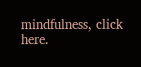mindfulness, click here.